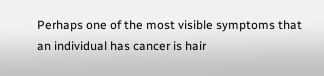Perhaps one of the most visible symptoms that an individual has cancer is hair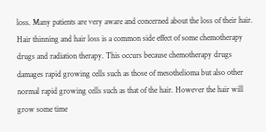loss. Many patients are very aware and concerned about the loss of their hair. Hair thinning and hair loss is a common side effect of some chemotherapy drugs and radiation therapy. This occurs because chemotherapy drugs damages rapid growing cells such as those of mesothelioma but also other normal rapid growing cells such as that of the hair. However the hair will grow some time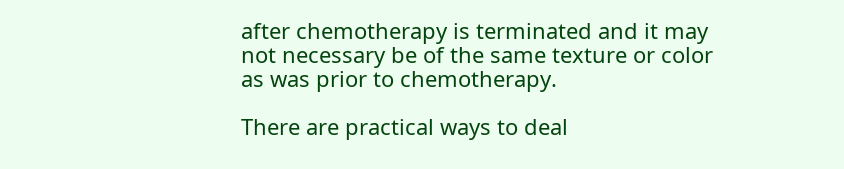after chemotherapy is terminated and it may not necessary be of the same texture or color as was prior to chemotherapy.

There are practical ways to deal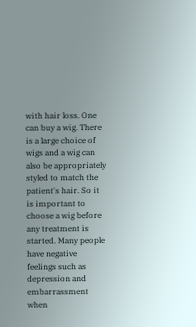with hair loss. One can buy a wig. There is a large choice of wigs and a wig can also be appropriately styled to match the patient's hair. So it is important to choose a wig before any treatment is started. Many people have negative feelings such as depression and embarrassment when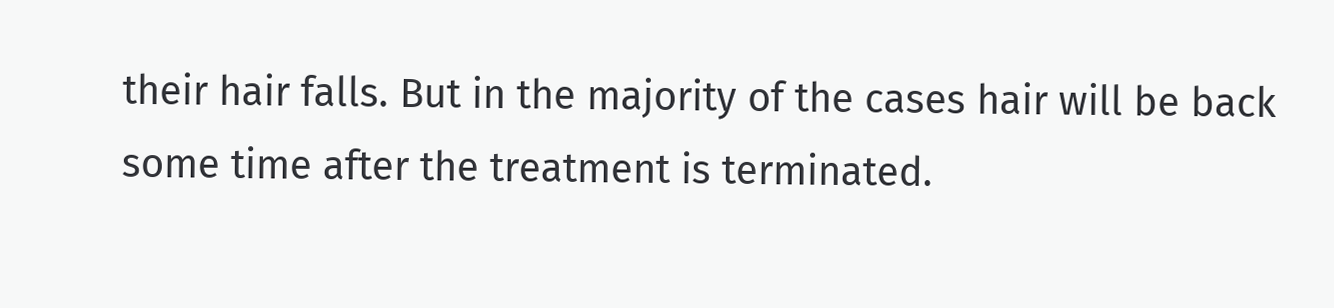their hair falls. But in the majority of the cases hair will be back some time after the treatment is terminated.